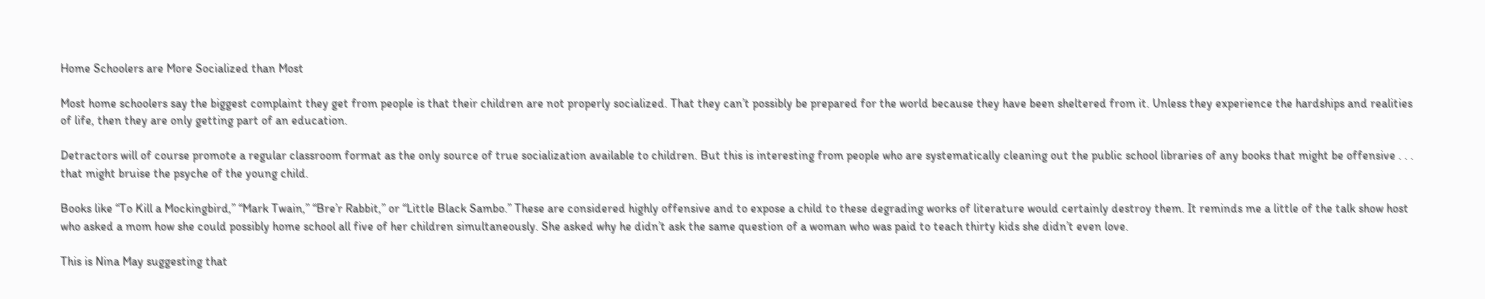Home Schoolers are More Socialized than Most

Most home schoolers say the biggest complaint they get from people is that their children are not properly socialized. That they can’t possibly be prepared for the world because they have been sheltered from it. Unless they experience the hardships and realities of life, then they are only getting part of an education.

Detractors will of course promote a regular classroom format as the only source of true socialization available to children. But this is interesting from people who are systematically cleaning out the public school libraries of any books that might be offensive . . . that might bruise the psyche of the young child.

Books like “To Kill a Mockingbird,” “Mark Twain,” “Bre’r Rabbit,” or “Little Black Sambo.” These are considered highly offensive and to expose a child to these degrading works of literature would certainly destroy them. It reminds me a little of the talk show host who asked a mom how she could possibly home school all five of her children simultaneously. She asked why he didn’t ask the same question of a woman who was paid to teach thirty kids she didn’t even love.

This is Nina May suggesting that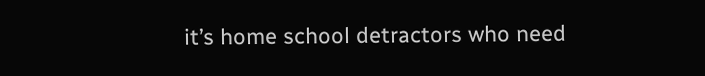it’s home school detractors who need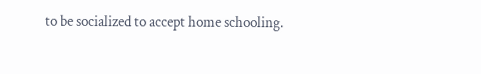to be socialized to accept home schooling.